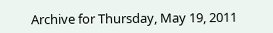Archive for Thursday, May 19, 2011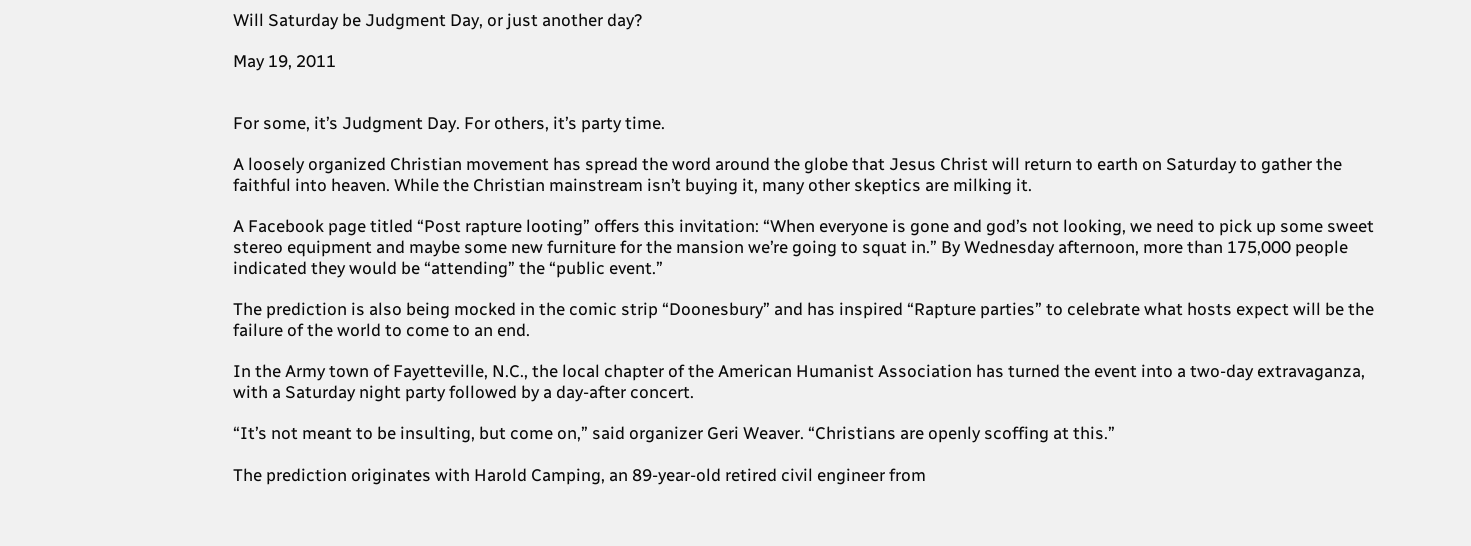Will Saturday be Judgment Day, or just another day?

May 19, 2011


For some, it’s Judgment Day. For others, it’s party time.

A loosely organized Christian movement has spread the word around the globe that Jesus Christ will return to earth on Saturday to gather the faithful into heaven. While the Christian mainstream isn’t buying it, many other skeptics are milking it.

A Facebook page titled “Post rapture looting” offers this invitation: “When everyone is gone and god’s not looking, we need to pick up some sweet stereo equipment and maybe some new furniture for the mansion we’re going to squat in.” By Wednesday afternoon, more than 175,000 people indicated they would be “attending” the “public event.”

The prediction is also being mocked in the comic strip “Doonesbury” and has inspired “Rapture parties” to celebrate what hosts expect will be the failure of the world to come to an end.

In the Army town of Fayetteville, N.C., the local chapter of the American Humanist Association has turned the event into a two-day extravaganza, with a Saturday night party followed by a day-after concert.

“It’s not meant to be insulting, but come on,” said organizer Geri Weaver. “Christians are openly scoffing at this.”

The prediction originates with Harold Camping, an 89-year-old retired civil engineer from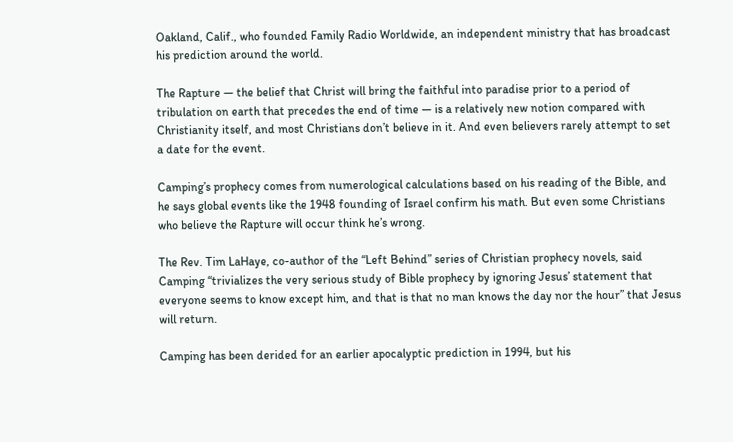Oakland, Calif., who founded Family Radio Worldwide, an independent ministry that has broadcast his prediction around the world.

The Rapture — the belief that Christ will bring the faithful into paradise prior to a period of tribulation on earth that precedes the end of time — is a relatively new notion compared with Christianity itself, and most Christians don’t believe in it. And even believers rarely attempt to set a date for the event.

Camping’s prophecy comes from numerological calculations based on his reading of the Bible, and he says global events like the 1948 founding of Israel confirm his math. But even some Christians who believe the Rapture will occur think he’s wrong.

The Rev. Tim LaHaye, co-author of the “Left Behind” series of Christian prophecy novels, said Camping “trivializes the very serious study of Bible prophecy by ignoring Jesus’ statement that everyone seems to know except him, and that is that no man knows the day nor the hour” that Jesus will return.

Camping has been derided for an earlier apocalyptic prediction in 1994, but his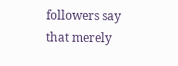followers say that merely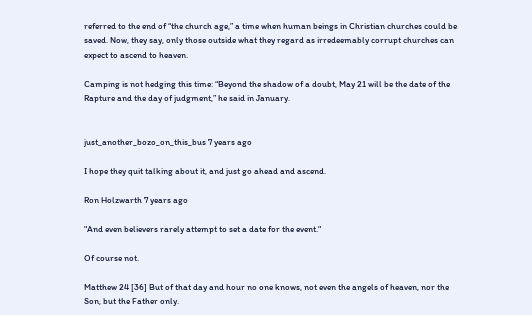referred to the end of “the church age,” a time when human beings in Christian churches could be saved. Now, they say, only those outside what they regard as irredeemably corrupt churches can expect to ascend to heaven.

Camping is not hedging this time: “Beyond the shadow of a doubt, May 21 will be the date of the Rapture and the day of judgment,” he said in January.


just_another_bozo_on_this_bus 7 years ago

I hope they quit talking about it, and just go ahead and ascend.

Ron Holzwarth 7 years ago

"And even believers rarely attempt to set a date for the event."

Of course not.

Matthew 24 [36] But of that day and hour no one knows, not even the angels of heaven, nor the Son, but the Father only.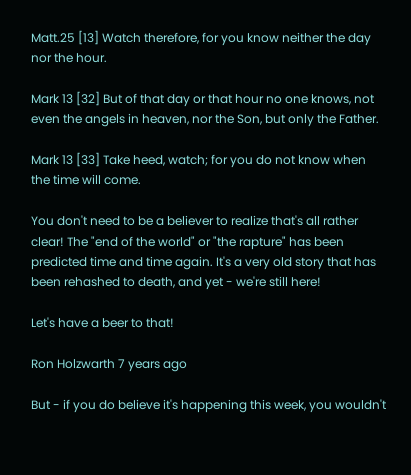Matt.25 [13] Watch therefore, for you know neither the day nor the hour.

Mark 13 [32] But of that day or that hour no one knows, not even the angels in heaven, nor the Son, but only the Father.

Mark 13 [33] Take heed, watch; for you do not know when the time will come.

You don't need to be a believer to realize that's all rather clear! The "end of the world" or "the rapture" has been predicted time and time again. It's a very old story that has been rehashed to death, and yet - we're still here!

Let's have a beer to that!

Ron Holzwarth 7 years ago

But - if you do believe it's happening this week, you wouldn't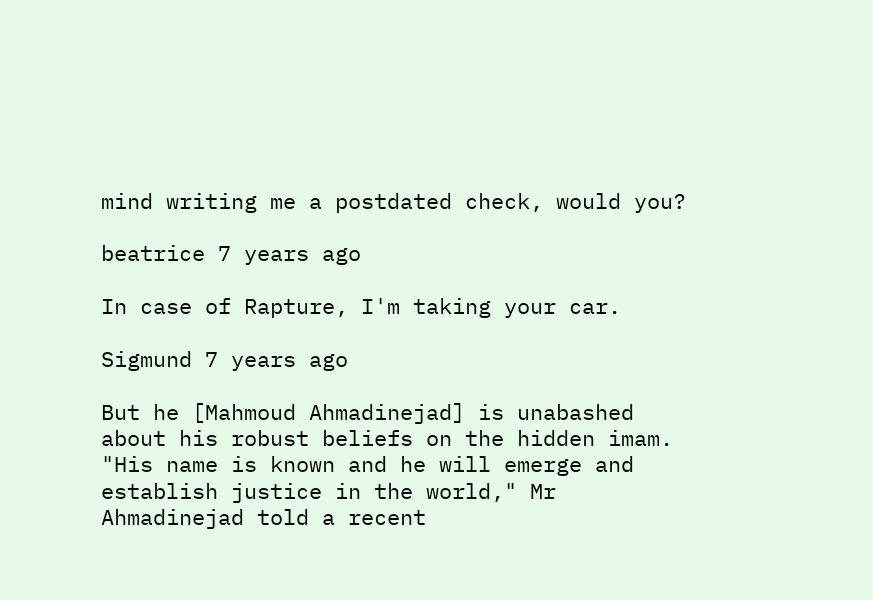mind writing me a postdated check, would you?

beatrice 7 years ago

In case of Rapture, I'm taking your car.

Sigmund 7 years ago

But he [Mahmoud Ahmadinejad] is unabashed about his robust beliefs on the hidden imam. "His name is known and he will emerge and establish justice in the world," Mr Ahmadinejad told a recent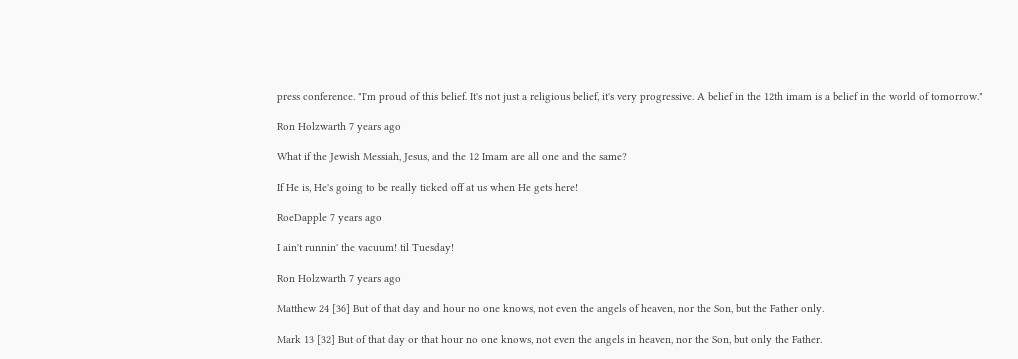press conference. "I'm proud of this belief. It's not just a religious belief, it's very progressive. A belief in the 12th imam is a belief in the world of tomorrow."

Ron Holzwarth 7 years ago

What if the Jewish Messiah, Jesus, and the 12 Imam are all one and the same?

If He is, He's going to be really ticked off at us when He gets here!

RoeDapple 7 years ago

I ain't runnin' the vacuum! til Tuesday!

Ron Holzwarth 7 years ago

Matthew 24 [36] But of that day and hour no one knows, not even the angels of heaven, nor the Son, but the Father only.

Mark 13 [32] But of that day or that hour no one knows, not even the angels in heaven, nor the Son, but only the Father.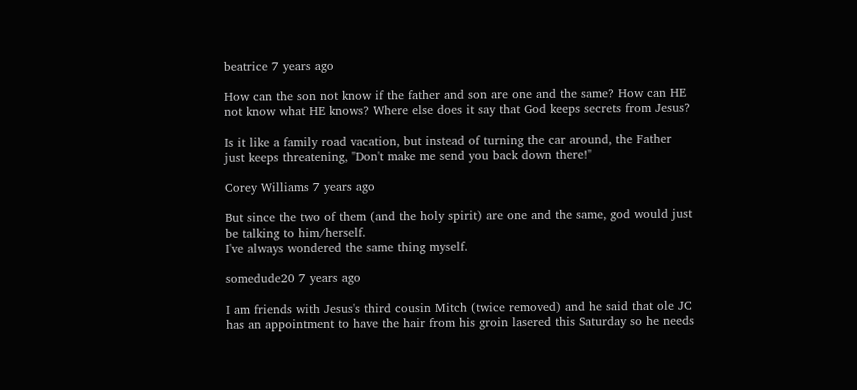beatrice 7 years ago

How can the son not know if the father and son are one and the same? How can HE not know what HE knows? Where else does it say that God keeps secrets from Jesus?

Is it like a family road vacation, but instead of turning the car around, the Father just keeps threatening, "Don't make me send you back down there!"

Corey Williams 7 years ago

But since the two of them (and the holy spirit) are one and the same, god would just be talking to him/herself.
I've always wondered the same thing myself.

somedude20 7 years ago

I am friends with Jesus's third cousin Mitch (twice removed) and he said that ole JC has an appointment to have the hair from his groin lasered this Saturday so he needs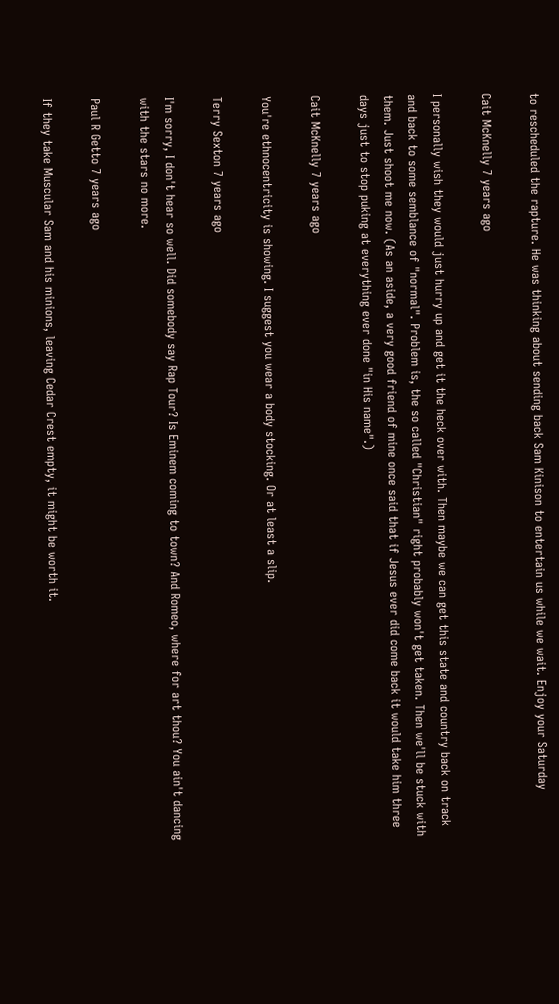to rescheduled the rapture. He was thinking about sending back Sam Kinison to entertain us while we wait. Enjoy your Saturday

Cait McKnelly 7 years ago

I personally wish they would just hurry up and get it the heck over with. Then maybe we can get this state and country back on track and back to some semblance of "normal". Problem is, the so called "Christian" right probably won't get taken. Then we'll be stuck with them. Just shoot me now. (As an aside, a very good friend of mine once said that if Jesus ever did come back it would take him three days just to stop puking at everything ever done "in His name".)

Cait McKnelly 7 years ago

You're ethnocentricity is showing. I suggest you wear a body stocking. Or at least a slip.

Terry Sexton 7 years ago

I'm sorry, I don't hear so well. Did somebody say Rap Tour? Is Eminem coming to town? And Romeo, where for art thou? You ain't dancing with the stars no more.

Paul R Getto 7 years ago

If they take Muscular Sam and his minions, leaving Cedar Crest empty, it might be worth it.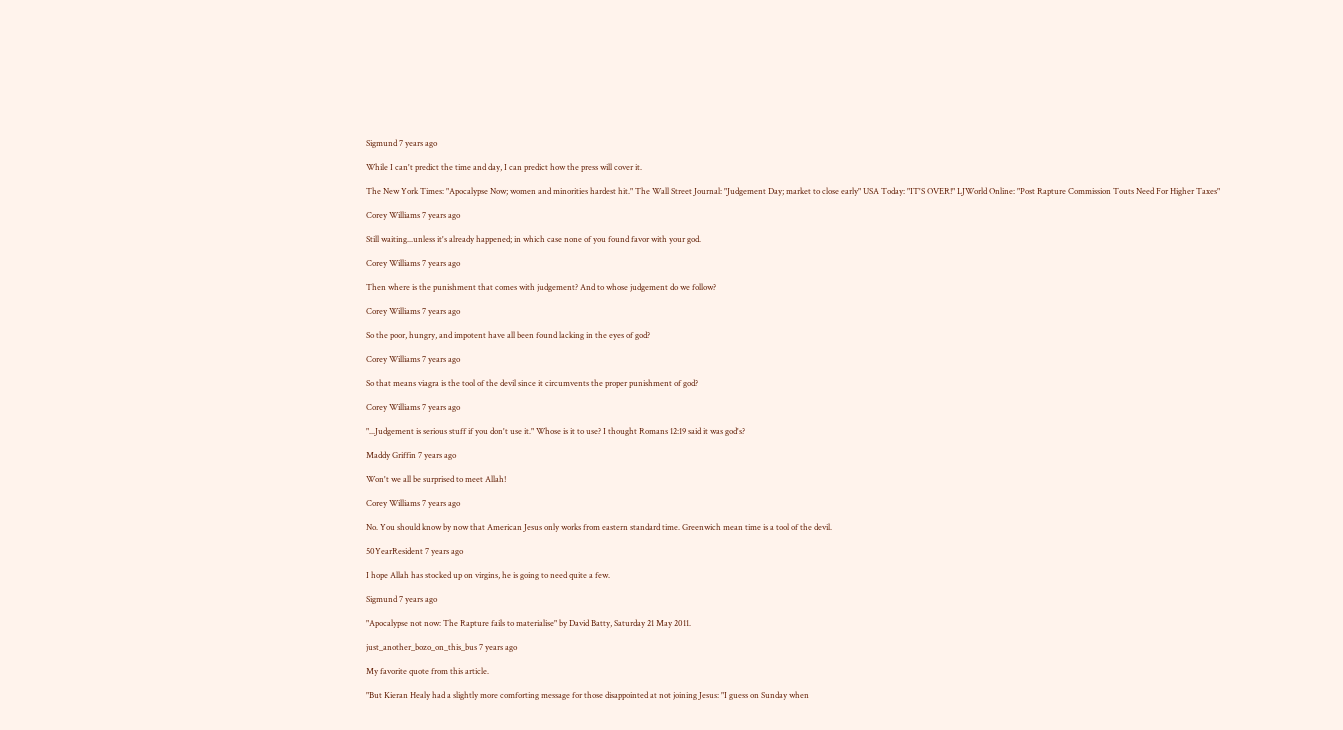Sigmund 7 years ago

While I can't predict the time and day, I can predict how the press will cover it.

The New York Times: "Apocalypse Now; women and minorities hardest hit." The Wall Street Journal: "Judgement Day; market to close early" USA Today: "IT'S OVER!" LJWorld Online: "Post Rapture Commission Touts Need For Higher Taxes"

Corey Williams 7 years ago

Still waiting...unless it's already happened; in which case none of you found favor with your god.

Corey Williams 7 years ago

Then where is the punishment that comes with judgement? And to whose judgement do we follow?

Corey Williams 7 years ago

So the poor, hungry, and impotent have all been found lacking in the eyes of god?

Corey Williams 7 years ago

So that means viagra is the tool of the devil since it circumvents the proper punishment of god?

Corey Williams 7 years ago

"...Judgement is serious stuff if you don't use it." Whose is it to use? I thought Romans 12:19 said it was god's?

Maddy Griffin 7 years ago

Won't we all be surprised to meet Allah!

Corey Williams 7 years ago

No. You should know by now that American Jesus only works from eastern standard time. Greenwich mean time is a tool of the devil.

50YearResident 7 years ago

I hope Allah has stocked up on virgins, he is going to need quite a few.

Sigmund 7 years ago

"Apocalypse not now: The Rapture fails to materialise" by David Batty, Saturday 21 May 2011.

just_another_bozo_on_this_bus 7 years ago

My favorite quote from this article.

"But Kieran Healy had a slightly more comforting message for those disappointed at not joining Jesus: "I guess on Sunday when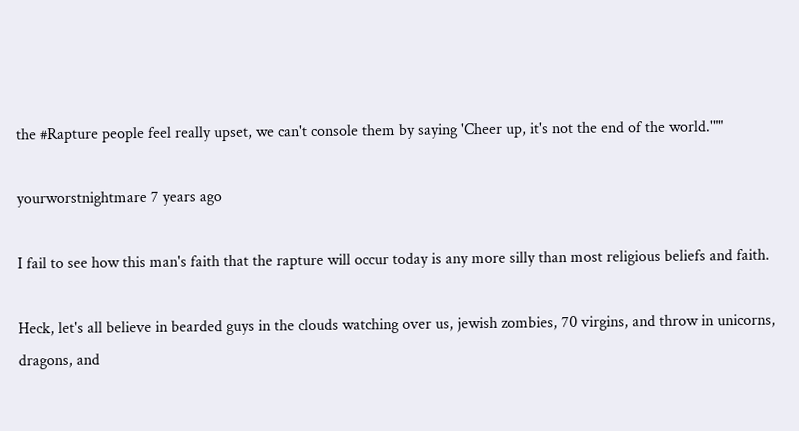the #Rapture people feel really upset, we can't console them by saying 'Cheer up, it's not the end of the world.'""

yourworstnightmare 7 years ago

I fail to see how this man's faith that the rapture will occur today is any more silly than most religious beliefs and faith.

Heck, let's all believe in bearded guys in the clouds watching over us, jewish zombies, 70 virgins, and throw in unicorns, dragons, and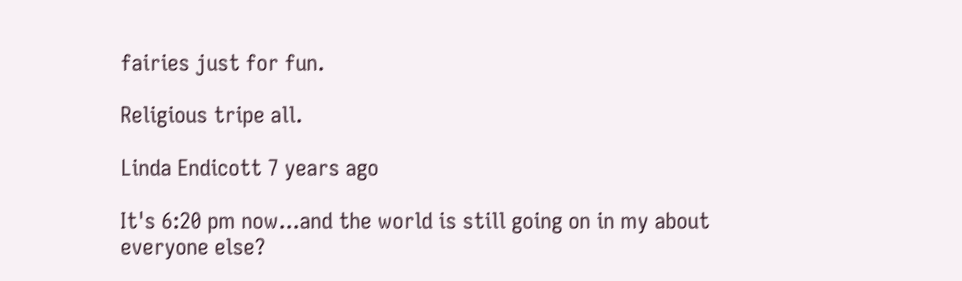fairies just for fun.

Religious tripe all.

Linda Endicott 7 years ago

It's 6:20 pm now...and the world is still going on in my about everyone else?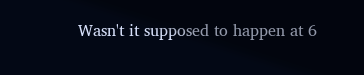Wasn't it supposed to happen at 6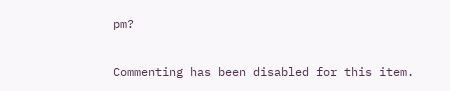pm?

Commenting has been disabled for this item.